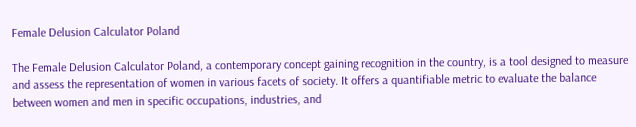Female Delusion Calculator Poland

The Female Delusion Calculator Poland, a contemporary concept gaining recognition in the country, is a tool designed to measure and assess the representation of women in various facets of society. It offers a quantifiable metric to evaluate the balance between women and men in specific occupations, industries, and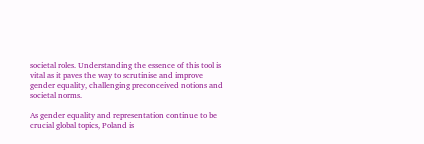societal roles. Understanding the essence of this tool is vital as it paves the way to scrutinise and improve gender equality, challenging preconceived notions and societal norms.

As gender equality and representation continue to be crucial global topics, Poland is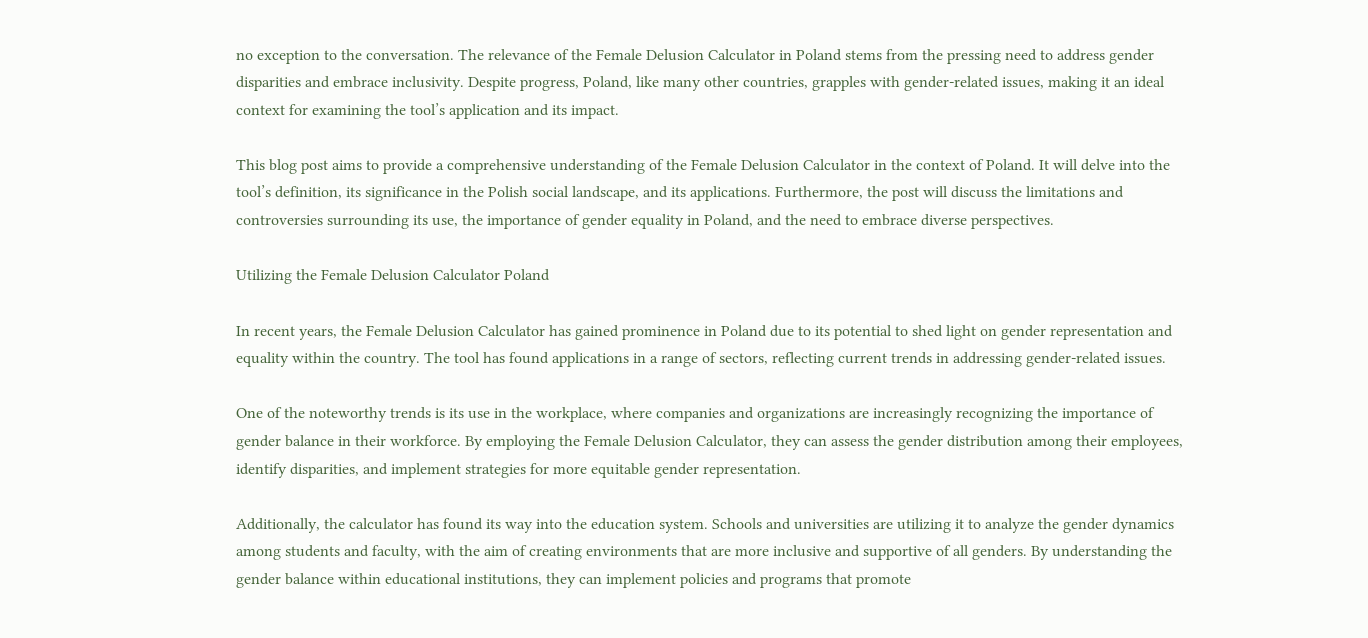no exception to the conversation. The relevance of the Female Delusion Calculator in Poland stems from the pressing need to address gender disparities and embrace inclusivity. Despite progress, Poland, like many other countries, grapples with gender-related issues, making it an ideal context for examining the tool’s application and its impact.

This blog post aims to provide a comprehensive understanding of the Female Delusion Calculator in the context of Poland. It will delve into the tool’s definition, its significance in the Polish social landscape, and its applications. Furthermore, the post will discuss the limitations and controversies surrounding its use, the importance of gender equality in Poland, and the need to embrace diverse perspectives.

Utilizing the Female Delusion Calculator Poland

In recent years, the Female Delusion Calculator has gained prominence in Poland due to its potential to shed light on gender representation and equality within the country. The tool has found applications in a range of sectors, reflecting current trends in addressing gender-related issues.

One of the noteworthy trends is its use in the workplace, where companies and organizations are increasingly recognizing the importance of gender balance in their workforce. By employing the Female Delusion Calculator, they can assess the gender distribution among their employees, identify disparities, and implement strategies for more equitable gender representation.

Additionally, the calculator has found its way into the education system. Schools and universities are utilizing it to analyze the gender dynamics among students and faculty, with the aim of creating environments that are more inclusive and supportive of all genders. By understanding the gender balance within educational institutions, they can implement policies and programs that promote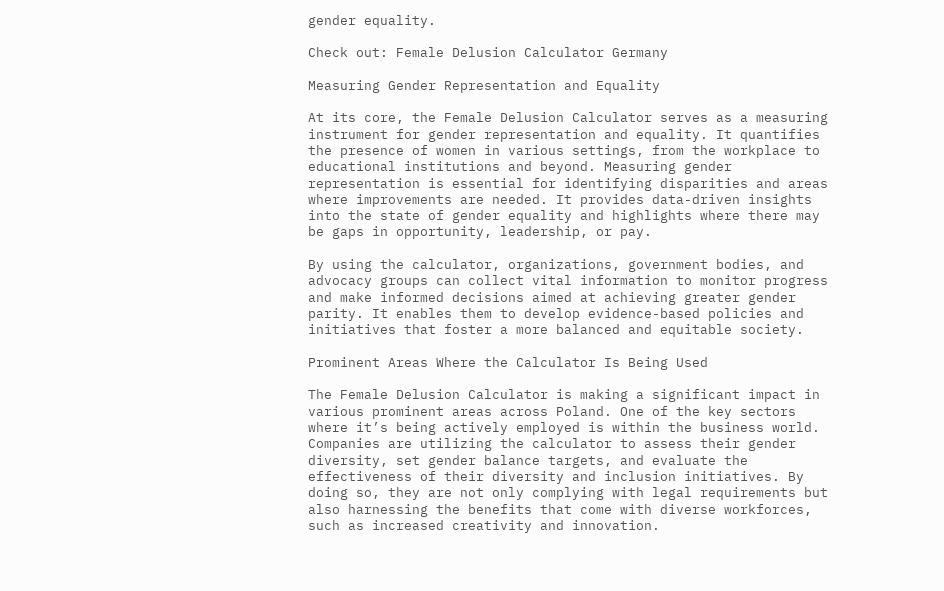gender equality.

Check out: Female Delusion Calculator Germany

Measuring Gender Representation and Equality

At its core, the Female Delusion Calculator serves as a measuring instrument for gender representation and equality. It quantifies the presence of women in various settings, from the workplace to educational institutions and beyond. Measuring gender representation is essential for identifying disparities and areas where improvements are needed. It provides data-driven insights into the state of gender equality and highlights where there may be gaps in opportunity, leadership, or pay.

By using the calculator, organizations, government bodies, and advocacy groups can collect vital information to monitor progress and make informed decisions aimed at achieving greater gender parity. It enables them to develop evidence-based policies and initiatives that foster a more balanced and equitable society.

Prominent Areas Where the Calculator Is Being Used

The Female Delusion Calculator is making a significant impact in various prominent areas across Poland. One of the key sectors where it’s being actively employed is within the business world. Companies are utilizing the calculator to assess their gender diversity, set gender balance targets, and evaluate the effectiveness of their diversity and inclusion initiatives. By doing so, they are not only complying with legal requirements but also harnessing the benefits that come with diverse workforces, such as increased creativity and innovation.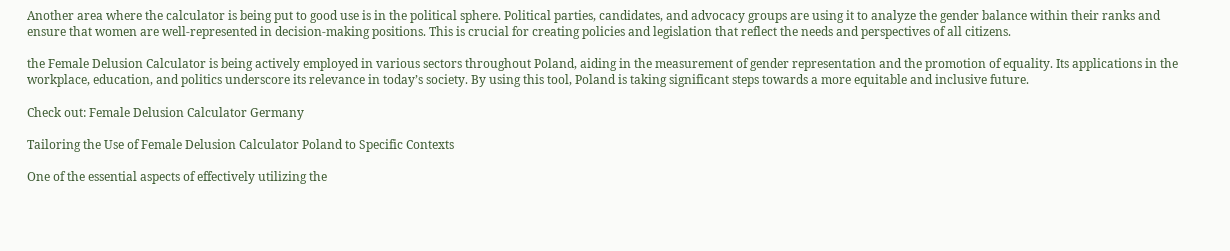Another area where the calculator is being put to good use is in the political sphere. Political parties, candidates, and advocacy groups are using it to analyze the gender balance within their ranks and ensure that women are well-represented in decision-making positions. This is crucial for creating policies and legislation that reflect the needs and perspectives of all citizens.

the Female Delusion Calculator is being actively employed in various sectors throughout Poland, aiding in the measurement of gender representation and the promotion of equality. Its applications in the workplace, education, and politics underscore its relevance in today’s society. By using this tool, Poland is taking significant steps towards a more equitable and inclusive future.

Check out: Female Delusion Calculator Germany

Tailoring the Use of Female Delusion Calculator Poland to Specific Contexts

One of the essential aspects of effectively utilizing the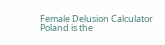Female Delusion Calculator Poland is the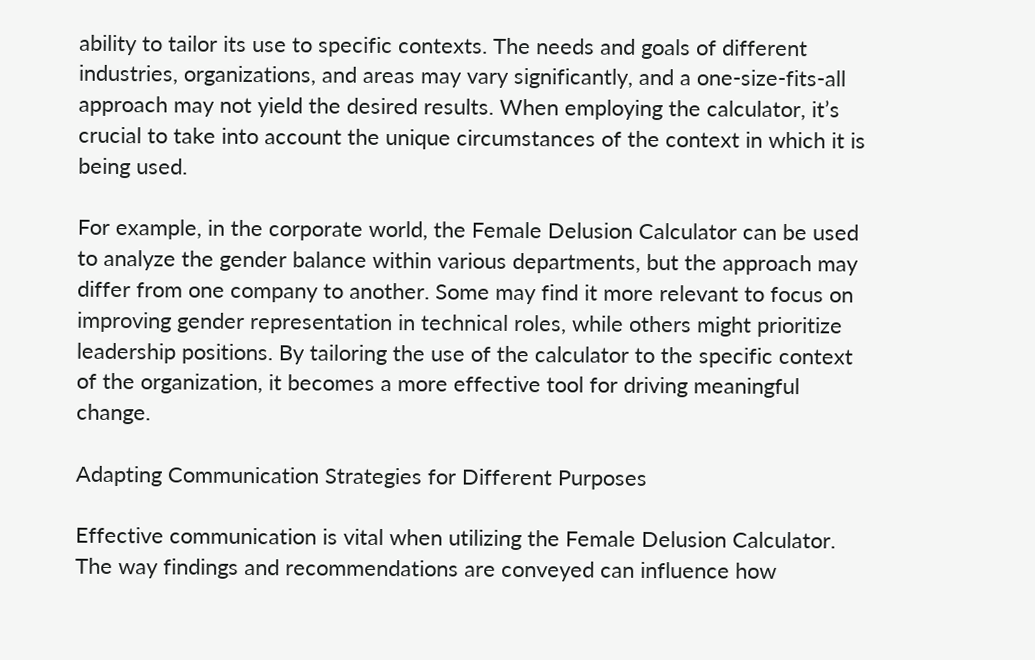ability to tailor its use to specific contexts. The needs and goals of different industries, organizations, and areas may vary significantly, and a one-size-fits-all approach may not yield the desired results. When employing the calculator, it’s crucial to take into account the unique circumstances of the context in which it is being used.

For example, in the corporate world, the Female Delusion Calculator can be used to analyze the gender balance within various departments, but the approach may differ from one company to another. Some may find it more relevant to focus on improving gender representation in technical roles, while others might prioritize leadership positions. By tailoring the use of the calculator to the specific context of the organization, it becomes a more effective tool for driving meaningful change.

Adapting Communication Strategies for Different Purposes

Effective communication is vital when utilizing the Female Delusion Calculator. The way findings and recommendations are conveyed can influence how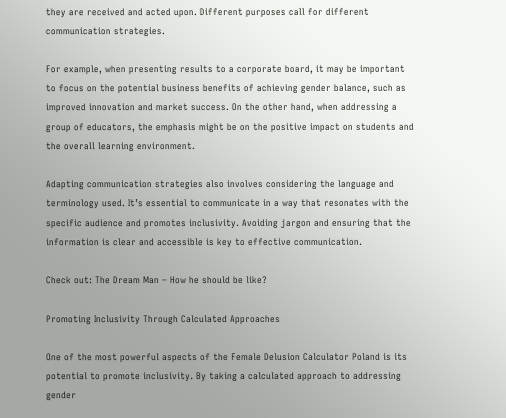they are received and acted upon. Different purposes call for different communication strategies.

For example, when presenting results to a corporate board, it may be important to focus on the potential business benefits of achieving gender balance, such as improved innovation and market success. On the other hand, when addressing a group of educators, the emphasis might be on the positive impact on students and the overall learning environment.

Adapting communication strategies also involves considering the language and terminology used. It’s essential to communicate in a way that resonates with the specific audience and promotes inclusivity. Avoiding jargon and ensuring that the information is clear and accessible is key to effective communication.

Check out: The Dream Man – How he should be like?

Promoting Inclusivity Through Calculated Approaches

One of the most powerful aspects of the Female Delusion Calculator Poland is its potential to promote inclusivity. By taking a calculated approach to addressing gender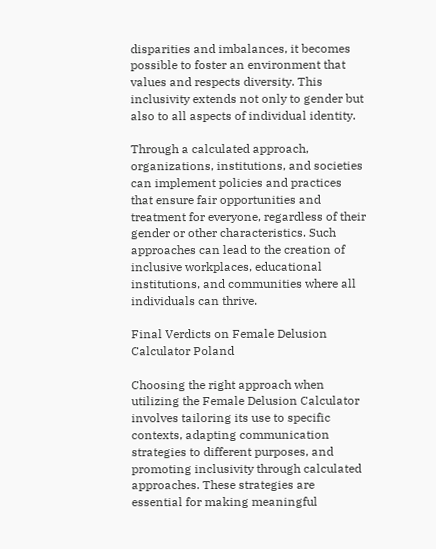disparities and imbalances, it becomes possible to foster an environment that values and respects diversity. This inclusivity extends not only to gender but also to all aspects of individual identity.

Through a calculated approach, organizations, institutions, and societies can implement policies and practices that ensure fair opportunities and treatment for everyone, regardless of their gender or other characteristics. Such approaches can lead to the creation of inclusive workplaces, educational institutions, and communities where all individuals can thrive.

Final Verdicts on Female Delusion Calculator Poland

Choosing the right approach when utilizing the Female Delusion Calculator involves tailoring its use to specific contexts, adapting communication strategies to different purposes, and promoting inclusivity through calculated approaches. These strategies are essential for making meaningful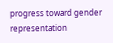progress toward gender representation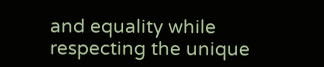and equality while respecting the unique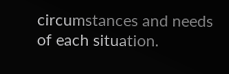circumstances and needs of each situation.